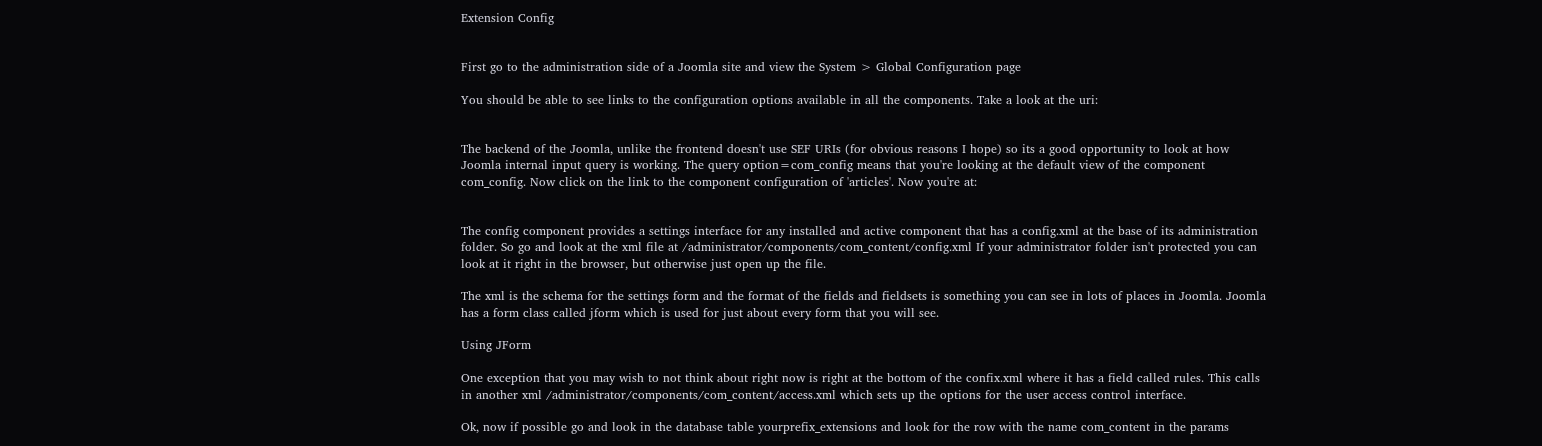Extension Config


First go to the administration side of a Joomla site and view the System > Global Configuration page

You should be able to see links to the configuration options available in all the components. Take a look at the uri:


The backend of the Joomla, unlike the frontend doesn't use SEF URIs (for obvious reasons I hope) so its a good opportunity to look at how Joomla internal input query is working. The query option=com_config means that you're looking at the default view of the component com_config. Now click on the link to the component configuration of 'articles'. Now you're at:


The config component provides a settings interface for any installed and active component that has a config.xml at the base of its administration folder. So go and look at the xml file at /administrator/components/com_content/config.xml If your administrator folder isn't protected you can look at it right in the browser, but otherwise just open up the file.

The xml is the schema for the settings form and the format of the fields and fieldsets is something you can see in lots of places in Joomla. Joomla has a form class called jform which is used for just about every form that you will see.

Using JForm

One exception that you may wish to not think about right now is right at the bottom of the confix.xml where it has a field called rules. This calls in another xml /administrator/components/com_content/access.xml which sets up the options for the user access control interface.

Ok, now if possible go and look in the database table yourprefix_extensions and look for the row with the name com_content in the params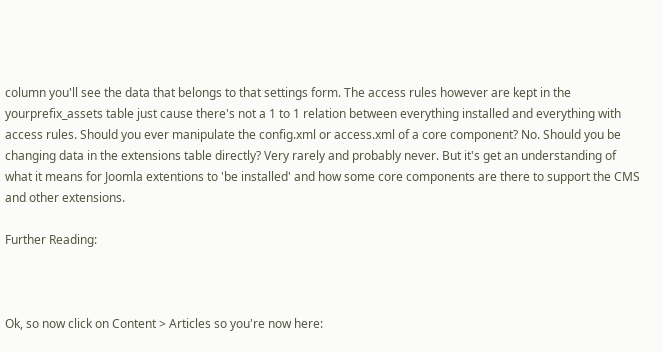column you'll see the data that belongs to that settings form. The access rules however are kept in the yourprefix_assets table just cause there's not a 1 to 1 relation between everything installed and everything with access rules. Should you ever manipulate the config.xml or access.xml of a core component? No. Should you be changing data in the extensions table directly? Very rarely and probably never. But it's get an understanding of what it means for Joomla extentions to 'be installed' and how some core components are there to support the CMS and other extensions.

Further Reading:



Ok, so now click on Content > Articles so you're now here: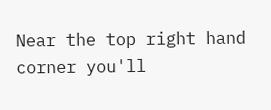Near the top right hand corner you'll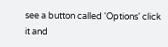see a button called 'Options' click it and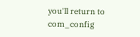you'll return to com_config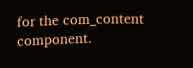for the com_content component.